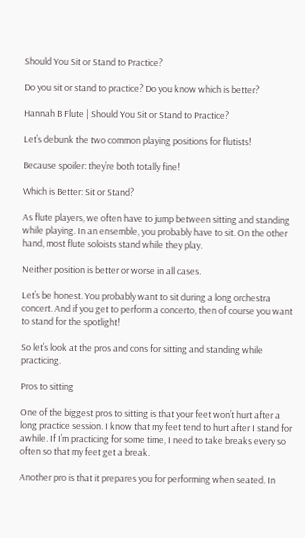Should You Sit or Stand to Practice?

Do you sit or stand to practice? Do you know which is better?

Hannah B Flute | Should You Sit or Stand to Practice?

Let’s debunk the two common playing positions for flutists!

Because spoiler: they’re both totally fine!

Which is Better: Sit or Stand?

As flute players, we often have to jump between sitting and standing while playing. In an ensemble, you probably have to sit. On the other hand, most flute soloists stand while they play.

Neither position is better or worse in all cases.

Let’s be honest. You probably want to sit during a long orchestra concert. And if you get to perform a concerto, then of course you want to stand for the spotlight!

So let’s look at the pros and cons for sitting and standing while practicing.

Pros to sitting

One of the biggest pros to sitting is that your feet won’t hurt after a long practice session. I know that my feet tend to hurt after I stand for awhile. If I’m practicing for some time, I need to take breaks every so often so that my feet get a break.

Another pro is that it prepares you for performing when seated. In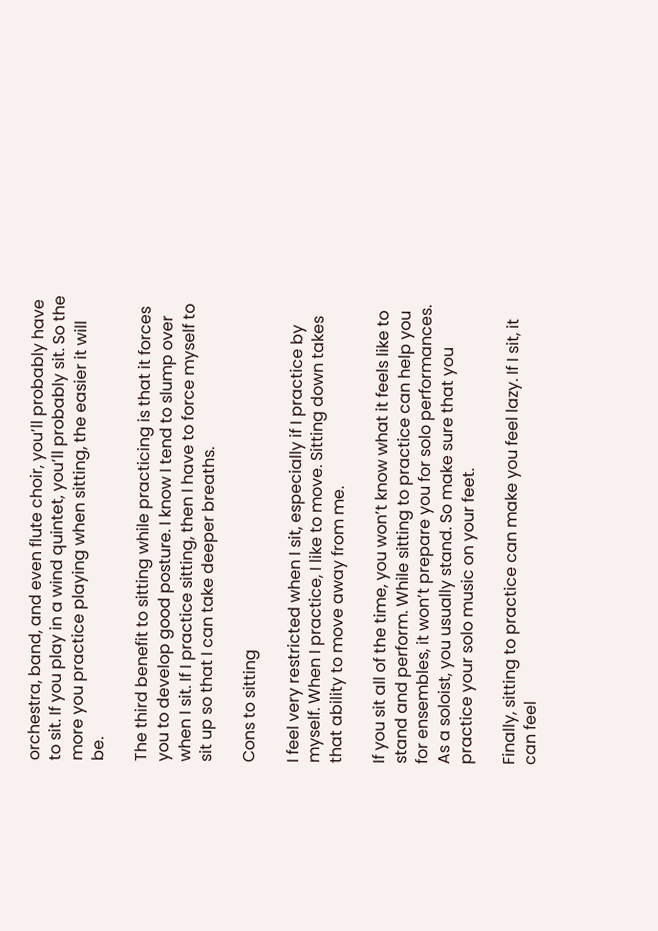orchestra, band, and even flute choir, you’ll probably have to sit. If you play in a wind quintet, you’ll probably sit. So the more you practice playing when sitting, the easier it will be.

The third benefit to sitting while practicing is that it forces you to develop good posture. I know I tend to slump over when I sit. If I practice sitting, then I have to force myself to sit up so that I can take deeper breaths.

Cons to sitting

I feel very restricted when I sit, especially if I practice by myself. When I practice, I like to move. Sitting down takes that ability to move away from me.

If you sit all of the time, you won’t know what it feels like to stand and perform. While sitting to practice can help you for ensembles, it won’t prepare you for solo performances. As a soloist, you usually stand. So make sure that you practice your solo music on your feet.

Finally, sitting to practice can make you feel lazy. If I sit, it can feel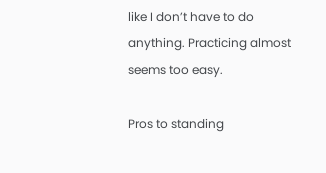like I don’t have to do anything. Practicing almost seems too easy.

Pros to standing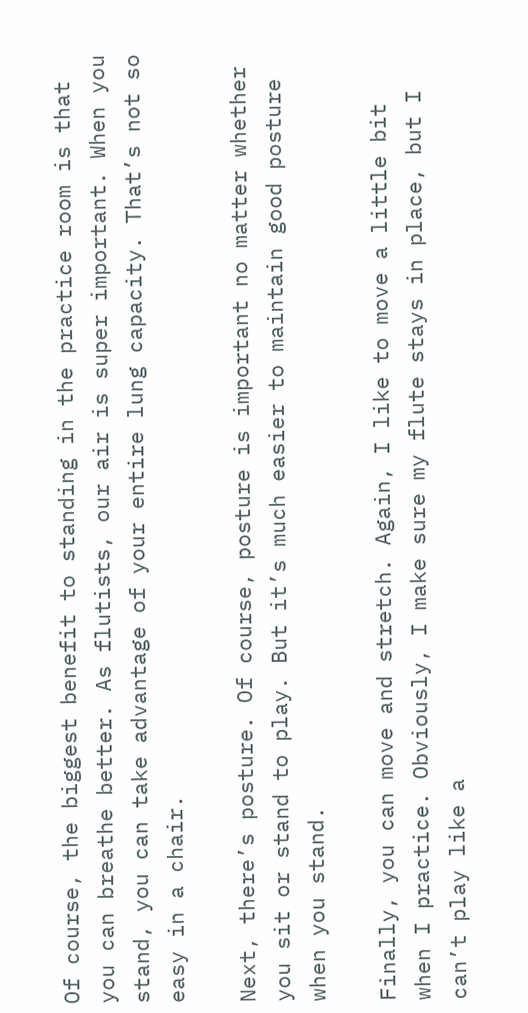Of course, the biggest benefit to standing in the practice room is that you can breathe better. As flutists, our air is super important. When you stand, you can take advantage of your entire lung capacity. That’s not so easy in a chair.

Next, there’s posture. Of course, posture is important no matter whether you sit or stand to play. But it’s much easier to maintain good posture when you stand.

Finally, you can move and stretch. Again, I like to move a little bit when I practice. Obviously, I make sure my flute stays in place, but I can’t play like a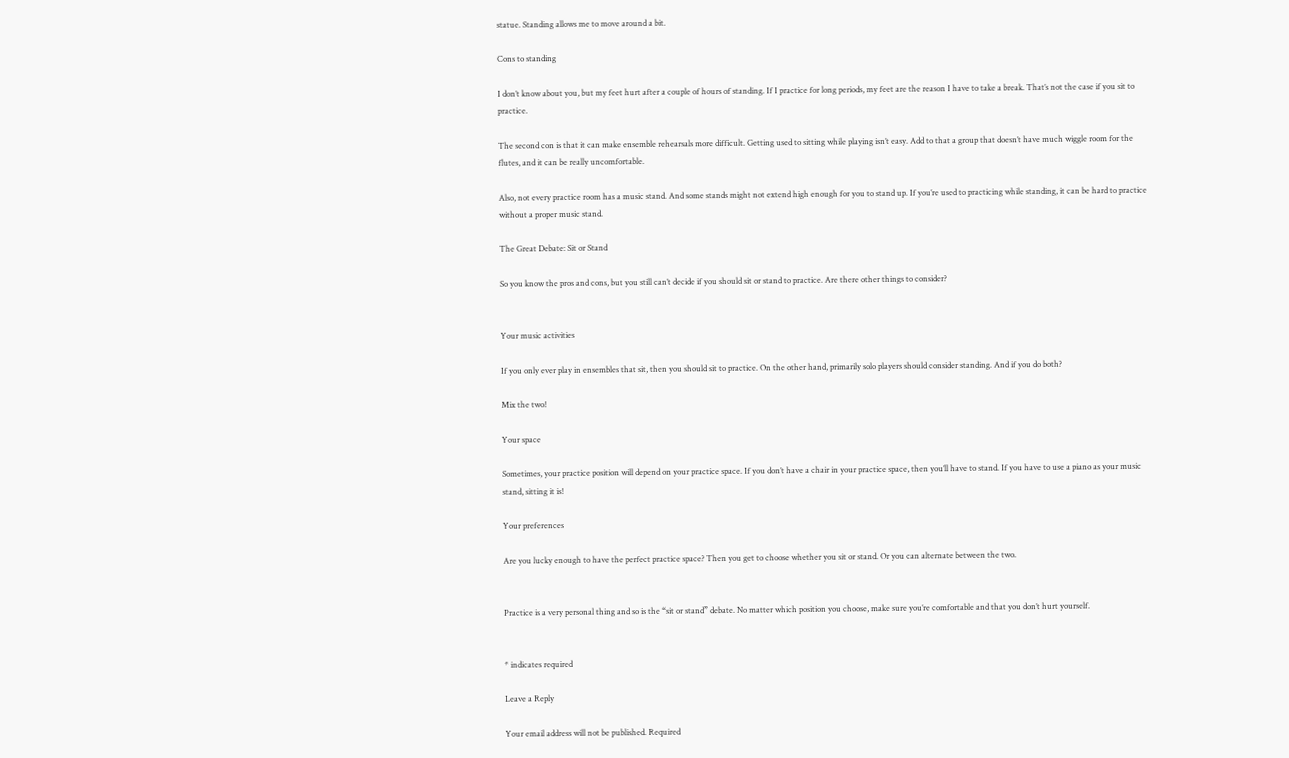statue. Standing allows me to move around a bit.

Cons to standing

I don’t know about you, but my feet hurt after a couple of hours of standing. If I practice for long periods, my feet are the reason I have to take a break. That’s not the case if you sit to practice.

The second con is that it can make ensemble rehearsals more difficult. Getting used to sitting while playing isn’t easy. Add to that a group that doesn’t have much wiggle room for the flutes, and it can be really uncomfortable.

Also, not every practice room has a music stand. And some stands might not extend high enough for you to stand up. If you’re used to practicing while standing, it can be hard to practice without a proper music stand.

The Great Debate: Sit or Stand

So you know the pros and cons, but you still can’t decide if you should sit or stand to practice. Are there other things to consider?


Your music activities

If you only ever play in ensembles that sit, then you should sit to practice. On the other hand, primarily solo players should consider standing. And if you do both?

Mix the two!

Your space

Sometimes, your practice position will depend on your practice space. If you don’t have a chair in your practice space, then you’ll have to stand. If you have to use a piano as your music stand, sitting it is!

Your preferences

Are you lucky enough to have the perfect practice space? Then you get to choose whether you sit or stand. Or you can alternate between the two.


Practice is a very personal thing and so is the “sit or stand” debate. No matter which position you choose, make sure you’re comfortable and that you don’t hurt yourself.


* indicates required

Leave a Reply

Your email address will not be published. Required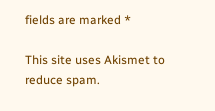fields are marked *

This site uses Akismet to reduce spam.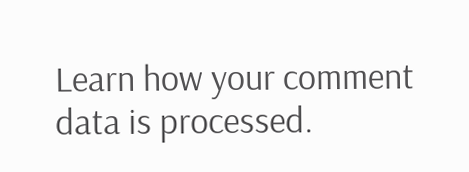Learn how your comment data is processed.